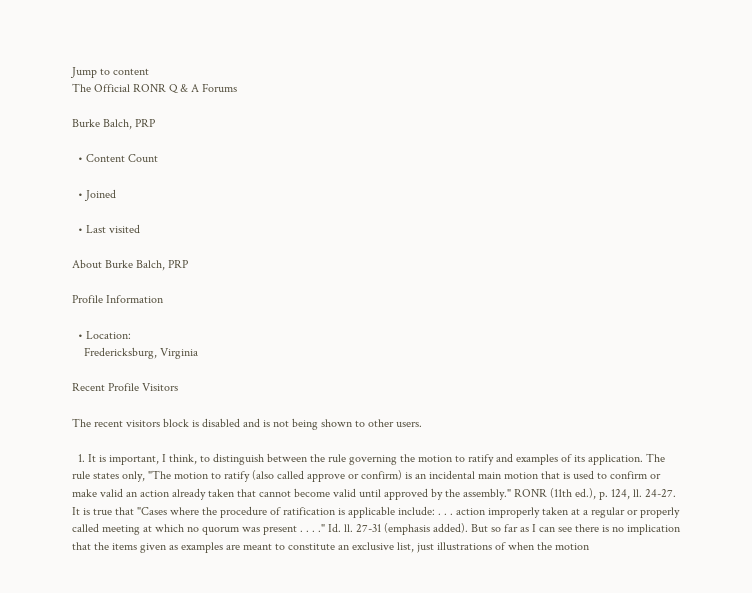Jump to content
The Official RONR Q & A Forums

Burke Balch, PRP

  • Content Count

  • Joined

  • Last visited

About Burke Balch, PRP

Profile Information

  • Location:
    Fredericksburg, Virginia

Recent Profile Visitors

The recent visitors block is disabled and is not being shown to other users.

  1. It is important, I think, to distinguish between the rule governing the motion to ratify and examples of its application. The rule states only, "The motion to ratify (also called approve or confirm) is an incidental main motion that is used to confirm or make valid an action already taken that cannot become valid until approved by the assembly." RONR (11th ed.), p. 124, ll. 24-27. It is true that "Cases where the procedure of ratification is applicable include: . . . action improperly taken at a regular or properly called meeting at which no quorum was present . . . ." Id. ll. 27-31 (emphasis added). But so far as I can see there is no implication that the items given as examples are meant to constitute an exclusive list, just illustrations of when the motion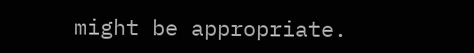might be appropriate.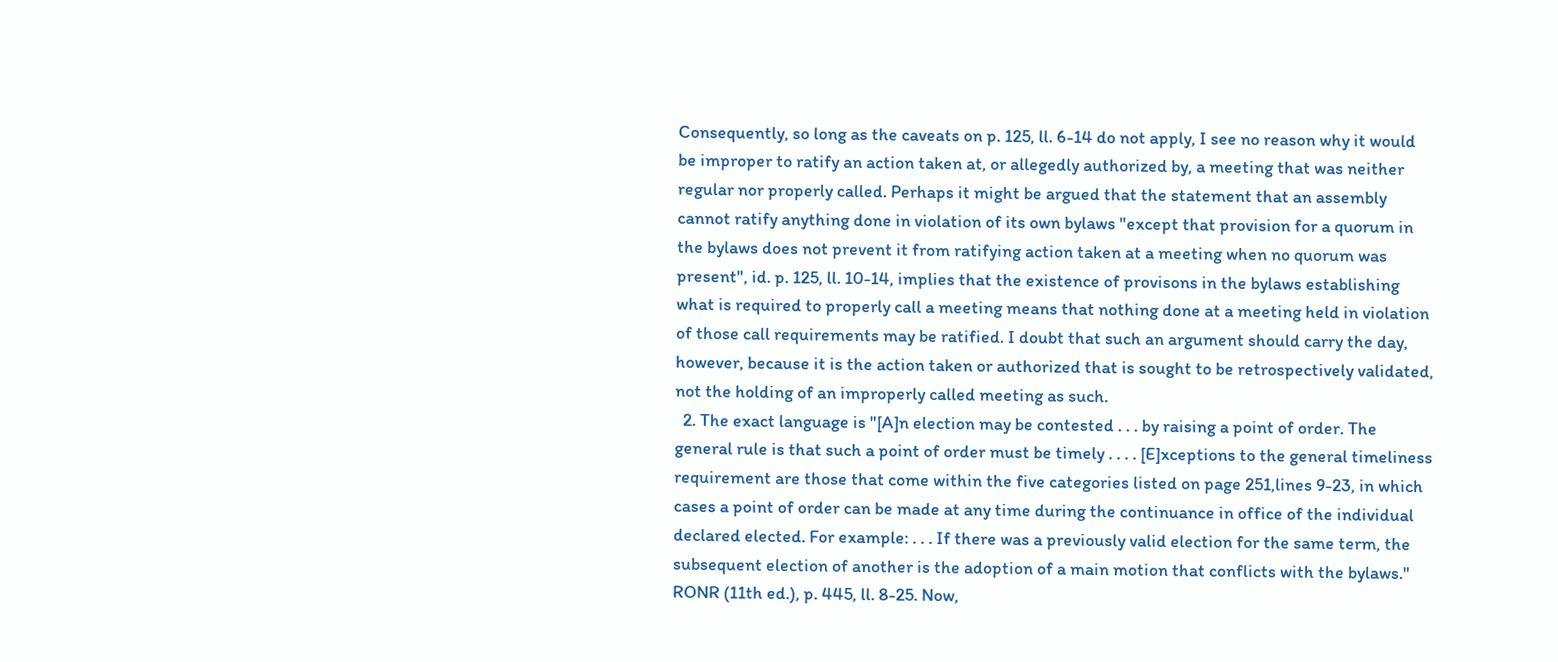Consequently, so long as the caveats on p. 125, ll. 6-14 do not apply, I see no reason why it would be improper to ratify an action taken at, or allegedly authorized by, a meeting that was neither regular nor properly called. Perhaps it might be argued that the statement that an assembly cannot ratify anything done in violation of its own bylaws "except that provision for a quorum in the bylaws does not prevent it from ratifying action taken at a meeting when no quorum was present", id. p. 125, ll. 10-14, implies that the existence of provisons in the bylaws establishing what is required to properly call a meeting means that nothing done at a meeting held in violation of those call requirements may be ratified. I doubt that such an argument should carry the day, however, because it is the action taken or authorized that is sought to be retrospectively validated, not the holding of an improperly called meeting as such.
  2. The exact language is "[A]n election may be contested . . . by raising a point of order. The general rule is that such a point of order must be timely . . . . [E]xceptions to the general timeliness requirement are those that come within the five categories listed on page 251,lines 9-23, in which cases a point of order can be made at any time during the continuance in office of the individual declared elected. For example: . . . If there was a previously valid election for the same term, the subsequent election of another is the adoption of a main motion that conflicts with the bylaws." RONR (11th ed.), p. 445, ll. 8-25. Now,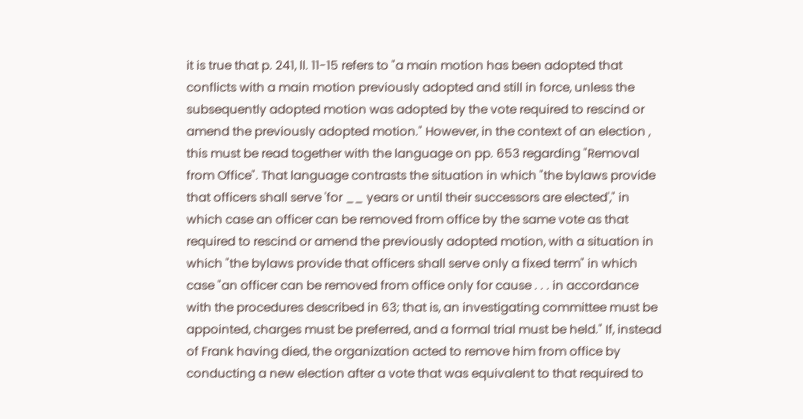it is true that p. 241, ll. 11-15 refers to "a main motion has been adopted that conflicts with a main motion previously adopted and still in force, unless the subsequently adopted motion was adopted by the vote required to rescind or amend the previously adopted motion." However, in the context of an election , this must be read together with the language on pp. 653 regarding "Removal from Office". That language contrasts the situation in which "the bylaws provide that officers shall serve 'for __ years or until their successors are elected'," in which case an officer can be removed from office by the same vote as that required to rescind or amend the previously adopted motion, with a situation in which "the bylaws provide that officers shall serve only a fixed term" in which case "an officer can be removed from office only for cause . . . in accordance with the procedures described in 63; that is, an investigating committee must be appointed, charges must be preferred, and a formal trial must be held." If, instead of Frank having died, the organization acted to remove him from office by conducting a new election after a vote that was equivalent to that required to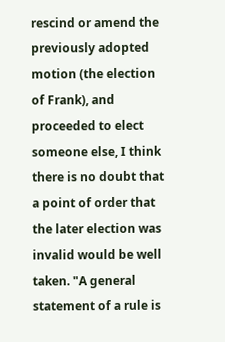rescind or amend the previously adopted motion (the election of Frank), and proceeded to elect someone else, I think there is no doubt that a point of order that the later election was invalid would be well taken. "A general statement of a rule is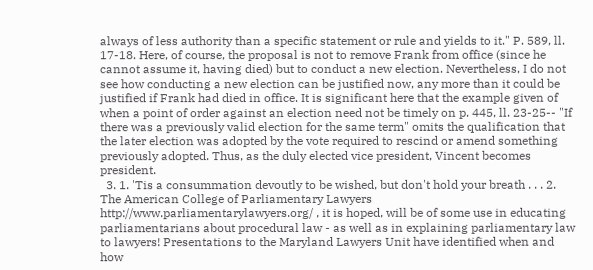always of less authority than a specific statement or rule and yields to it." P. 589, ll. 17-18. Here, of course, the proposal is not to remove Frank from office (since he cannot assume it, having died) but to conduct a new election. Nevertheless, I do not see how conducting a new election can be justified now, any more than it could be justified if Frank had died in office. It is significant here that the example given of when a point of order against an election need not be timely on p. 445, ll. 23-25-- "If there was a previously valid election for the same term" omits the qualification that the later election was adopted by the vote required to rescind or amend something previously adopted. Thus, as the duly elected vice president, Vincent becomes president.
  3. 1. 'Tis a consummation devoutly to be wished, but don't hold your breath . . . 2. The American College of Parliamentary Lawyers http://www.parliamentarylawyers.org/ , it is hoped, will be of some use in educating parliamentarians about procedural law - as well as in explaining parliamentary law to lawyers! Presentations to the Maryland Lawyers Unit have identified when and how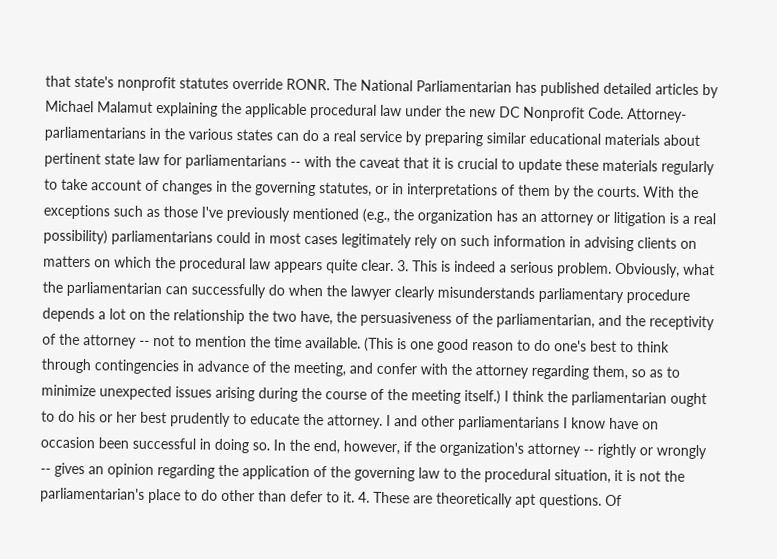that state's nonprofit statutes override RONR. The National Parliamentarian has published detailed articles by Michael Malamut explaining the applicable procedural law under the new DC Nonprofit Code. Attorney-parliamentarians in the various states can do a real service by preparing similar educational materials about pertinent state law for parliamentarians -- with the caveat that it is crucial to update these materials regularly to take account of changes in the governing statutes, or in interpretations of them by the courts. With the exceptions such as those I've previously mentioned (e.g., the organization has an attorney or litigation is a real possibility) parliamentarians could in most cases legitimately rely on such information in advising clients on matters on which the procedural law appears quite clear. 3. This is indeed a serious problem. Obviously, what the parliamentarian can successfully do when the lawyer clearly misunderstands parliamentary procedure depends a lot on the relationship the two have, the persuasiveness of the parliamentarian, and the receptivity of the attorney -- not to mention the time available. (This is one good reason to do one's best to think through contingencies in advance of the meeting, and confer with the attorney regarding them, so as to minimize unexpected issues arising during the course of the meeting itself.) I think the parliamentarian ought to do his or her best prudently to educate the attorney. I and other parliamentarians I know have on occasion been successful in doing so. In the end, however, if the organization's attorney -- rightly or wrongly -- gives an opinion regarding the application of the governing law to the procedural situation, it is not the parliamentarian's place to do other than defer to it. 4. These are theoretically apt questions. Of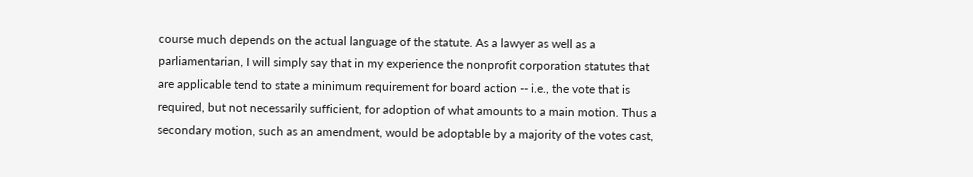course much depends on the actual language of the statute. As a lawyer as well as a parliamentarian, I will simply say that in my experience the nonprofit corporation statutes that are applicable tend to state a minimum requirement for board action -- i.e., the vote that is required, but not necessarily sufficient, for adoption of what amounts to a main motion. Thus a secondary motion, such as an amendment, would be adoptable by a majority of the votes cast,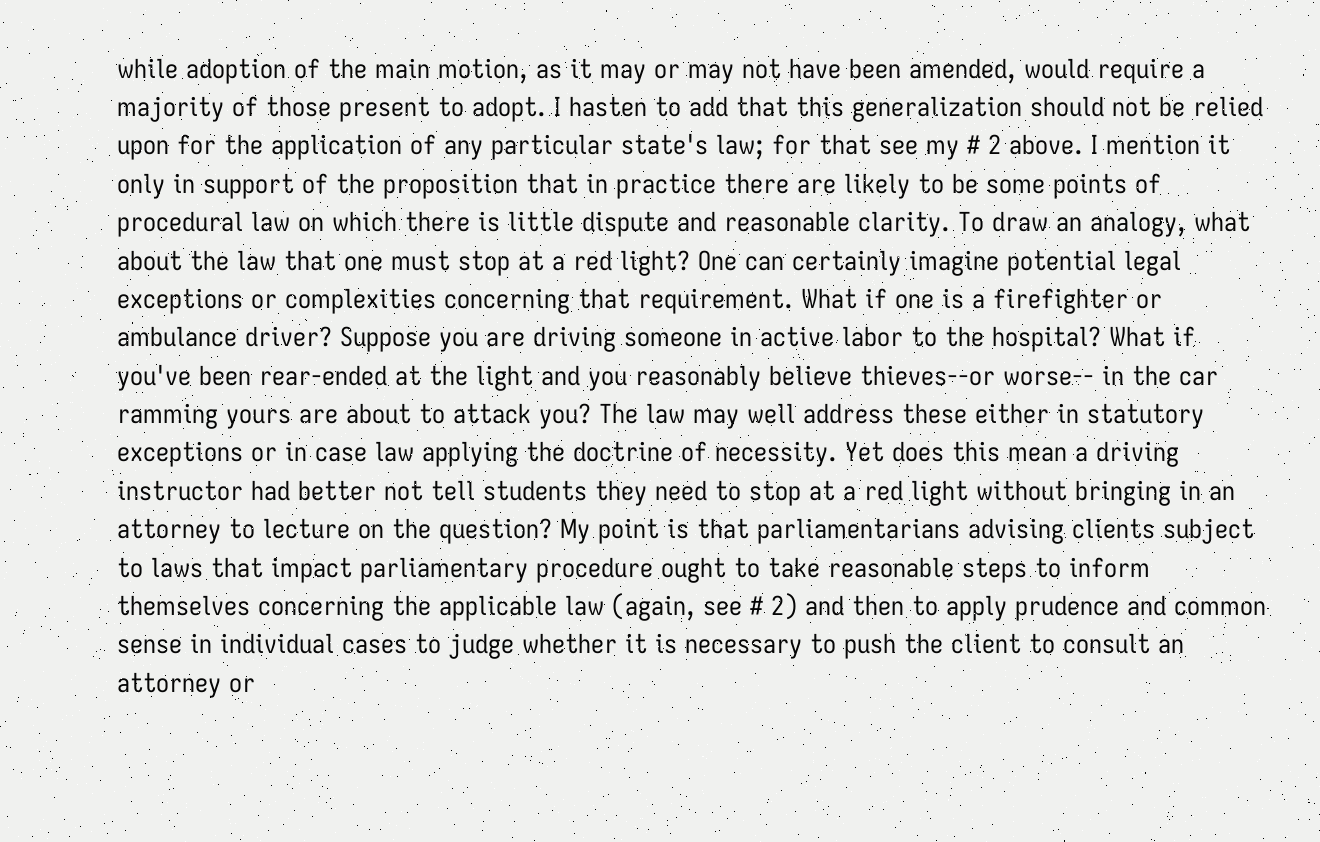while adoption of the main motion, as it may or may not have been amended, would require a majority of those present to adopt. I hasten to add that this generalization should not be relied upon for the application of any particular state's law; for that see my # 2 above. I mention it only in support of the proposition that in practice there are likely to be some points of procedural law on which there is little dispute and reasonable clarity. To draw an analogy, what about the law that one must stop at a red light? One can certainly imagine potential legal exceptions or complexities concerning that requirement. What if one is a firefighter or ambulance driver? Suppose you are driving someone in active labor to the hospital? What if you've been rear-ended at the light and you reasonably believe thieves--or worse-- in the car ramming yours are about to attack you? The law may well address these either in statutory exceptions or in case law applying the doctrine of necessity. Yet does this mean a driving instructor had better not tell students they need to stop at a red light without bringing in an attorney to lecture on the question? My point is that parliamentarians advising clients subject to laws that impact parliamentary procedure ought to take reasonable steps to inform themselves concerning the applicable law (again, see # 2) and then to apply prudence and common sense in individual cases to judge whether it is necessary to push the client to consult an attorney or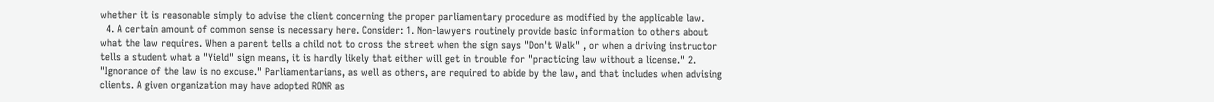whether it is reasonable simply to advise the client concerning the proper parliamentary procedure as modified by the applicable law.
  4. A certain amount of common sense is necessary here. Consider: 1. Non-lawyers routinely provide basic information to others about what the law requires. When a parent tells a child not to cross the street when the sign says "Don't Walk" , or when a driving instructor tells a student what a "Yield" sign means, it is hardly likely that either will get in trouble for "practicing law without a license." 2. "Ignorance of the law is no excuse." Parliamentarians, as well as others, are required to abide by the law, and that includes when advising clients. A given organization may have adopted RONR as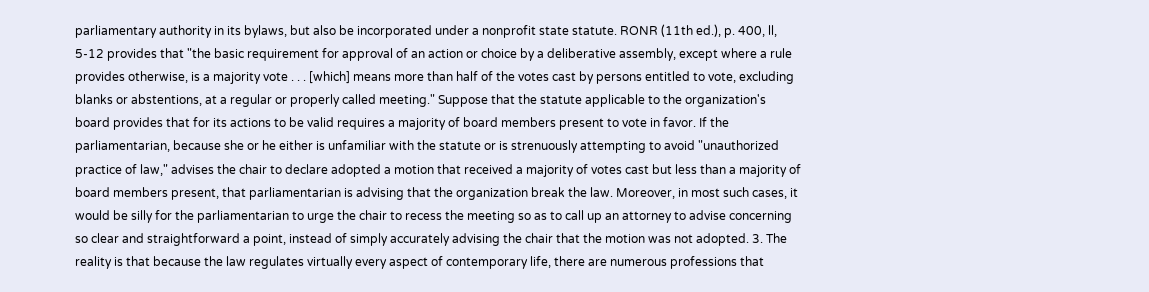parliamentary authority in its bylaws, but also be incorporated under a nonprofit state statute. RONR (11th ed.), p. 400, ll, 5-12 provides that "the basic requirement for approval of an action or choice by a deliberative assembly, except where a rule provides otherwise, is a majority vote . . . [which] means more than half of the votes cast by persons entitled to vote, excluding blanks or abstentions, at a regular or properly called meeting." Suppose that the statute applicable to the organization's board provides that for its actions to be valid requires a majority of board members present to vote in favor. If the parliamentarian, because she or he either is unfamiliar with the statute or is strenuously attempting to avoid "unauthorized practice of law," advises the chair to declare adopted a motion that received a majority of votes cast but less than a majority of board members present, that parliamentarian is advising that the organization break the law. Moreover, in most such cases, it would be silly for the parliamentarian to urge the chair to recess the meeting so as to call up an attorney to advise concerning so clear and straightforward a point, instead of simply accurately advising the chair that the motion was not adopted. 3. The reality is that because the law regulates virtually every aspect of contemporary life, there are numerous professions that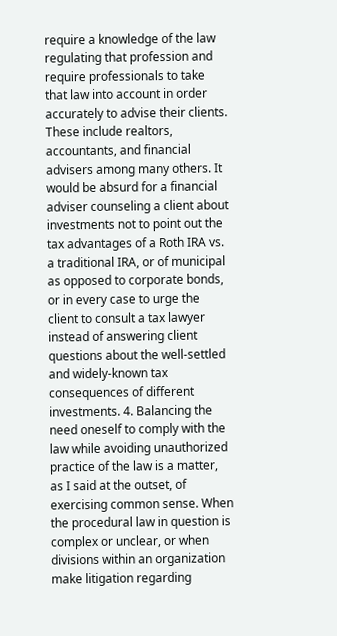require a knowledge of the law regulating that profession and require professionals to take that law into account in order accurately to advise their clients. These include realtors, accountants, and financial advisers among many others. It would be absurd for a financial adviser counseling a client about investments not to point out the tax advantages of a Roth IRA vs. a traditional IRA, or of municipal as opposed to corporate bonds, or in every case to urge the client to consult a tax lawyer instead of answering client questions about the well-settled and widely-known tax consequences of different investments. 4. Balancing the need oneself to comply with the law while avoiding unauthorized practice of the law is a matter, as I said at the outset, of exercising common sense. When the procedural law in question is complex or unclear, or when divisions within an organization make litigation regarding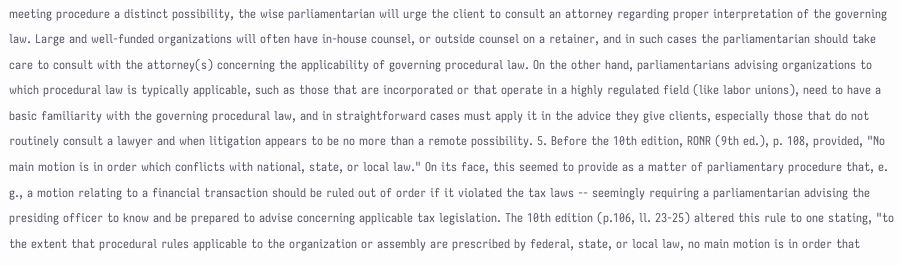meeting procedure a distinct possibility, the wise parliamentarian will urge the client to consult an attorney regarding proper interpretation of the governing law. Large and well-funded organizations will often have in-house counsel, or outside counsel on a retainer, and in such cases the parliamentarian should take care to consult with the attorney(s) concerning the applicability of governing procedural law. On the other hand, parliamentarians advising organizations to which procedural law is typically applicable, such as those that are incorporated or that operate in a highly regulated field (like labor unions), need to have a basic familiarity with the governing procedural law, and in straightforward cases must apply it in the advice they give clients, especially those that do not routinely consult a lawyer and when litigation appears to be no more than a remote possibility. 5. Before the 10th edition, RONR (9th ed.), p. 108, provided, "No main motion is in order which conflicts with national, state, or local law." On its face, this seemed to provide as a matter of parliamentary procedure that, e. g., a motion relating to a financial transaction should be ruled out of order if it violated the tax laws -- seemingly requiring a parliamentarian advising the presiding officer to know and be prepared to advise concerning applicable tax legislation. The 10th edition (p.106, ll. 23-25) altered this rule to one stating, "to the extent that procedural rules applicable to the organization or assembly are prescribed by federal, state, or local law, no main motion is in order that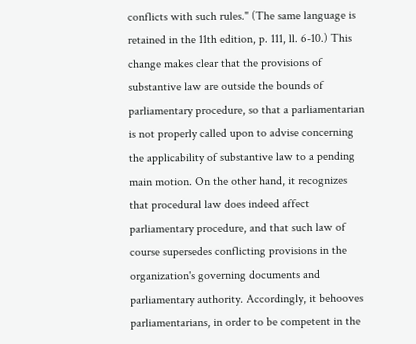conflicts with such rules." (The same language is retained in the 11th edition, p. 111, ll. 6-10.) This change makes clear that the provisions of substantive law are outside the bounds of parliamentary procedure, so that a parliamentarian is not properly called upon to advise concerning the applicability of substantive law to a pending main motion. On the other hand, it recognizes that procedural law does indeed affect parliamentary procedure, and that such law of course supersedes conflicting provisions in the organization's governing documents and parliamentary authority. Accordingly, it behooves parliamentarians, in order to be competent in the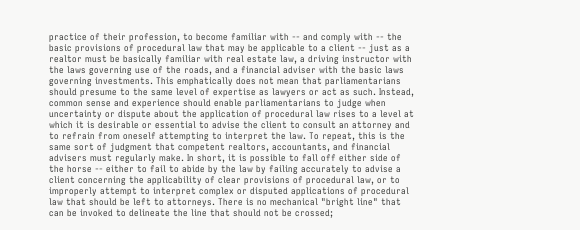practice of their profession, to become familiar with -- and comply with -- the basic provisions of procedural law that may be applicable to a client -- just as a realtor must be basically familiar with real estate law, a driving instructor with the laws governing use of the roads, and a financial adviser with the basic laws governing investments. This emphatically does not mean that parliamentarians should presume to the same level of expertise as lawyers or act as such. Instead, common sense and experience should enable parliamentarians to judge when uncertainty or dispute about the application of procedural law rises to a level at which it is desirable or essential to advise the client to consult an attorney and to refrain from oneself attempting to interpret the law. To repeat, this is the same sort of judgment that competent realtors, accountants, and financial advisers must regularly make. In short, it is possible to fall off either side of the horse -- either to fail to abide by the law by failing accurately to advise a client concerning the applicability of clear provisions of procedural law, or to improperly attempt to interpret complex or disputed applications of procedural law that should be left to attorneys. There is no mechanical "bright line" that can be invoked to delineate the line that should not be crossed;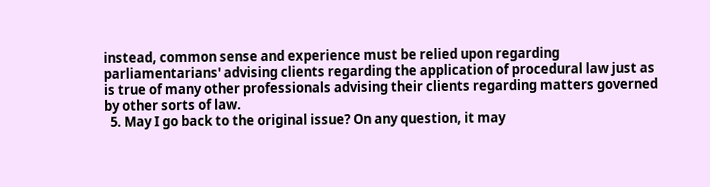instead, common sense and experience must be relied upon regarding parliamentarians' advising clients regarding the application of procedural law just as is true of many other professionals advising their clients regarding matters governed by other sorts of law.
  5. May I go back to the original issue? On any question, it may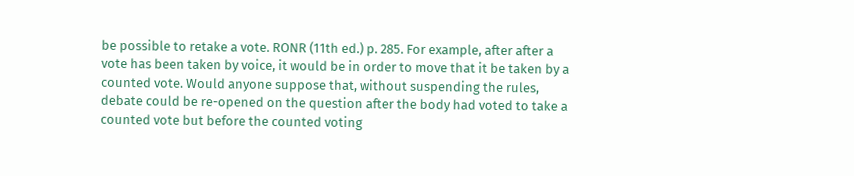be possible to retake a vote. RONR (11th ed.) p. 285. For example, after after a vote has been taken by voice, it would be in order to move that it be taken by a counted vote. Would anyone suppose that, without suspending the rules, debate could be re-opened on the question after the body had voted to take a counted vote but before the counted voting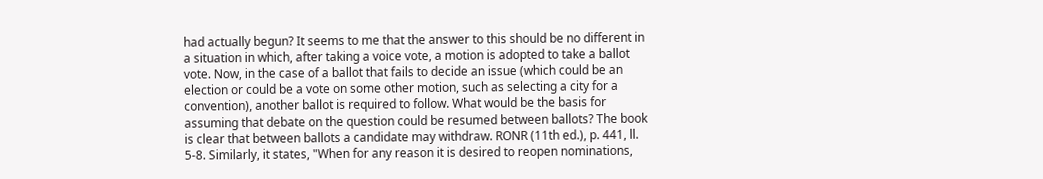had actually begun? It seems to me that the answer to this should be no different in a situation in which, after taking a voice vote, a motion is adopted to take a ballot vote. Now, in the case of a ballot that fails to decide an issue (which could be an election or could be a vote on some other motion, such as selecting a city for a convention), another ballot is required to follow. What would be the basis for assuming that debate on the question could be resumed between ballots? The book is clear that between ballots a candidate may withdraw. RONR (11th ed.), p. 441, ll. 5-8. Similarly, it states, "When for any reason it is desired to reopen nominations,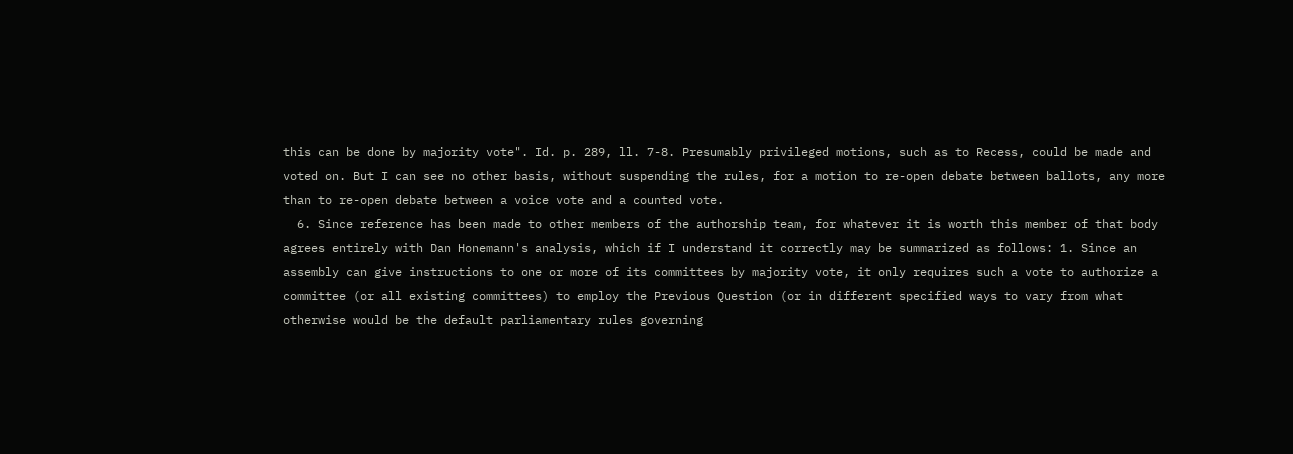this can be done by majority vote". Id. p. 289, ll. 7-8. Presumably privileged motions, such as to Recess, could be made and voted on. But I can see no other basis, without suspending the rules, for a motion to re-open debate between ballots, any more than to re-open debate between a voice vote and a counted vote.
  6. Since reference has been made to other members of the authorship team, for whatever it is worth this member of that body agrees entirely with Dan Honemann's analysis, which if I understand it correctly may be summarized as follows: 1. Since an assembly can give instructions to one or more of its committees by majority vote, it only requires such a vote to authorize a committee (or all existing committees) to employ the Previous Question (or in different specified ways to vary from what otherwise would be the default parliamentary rules governing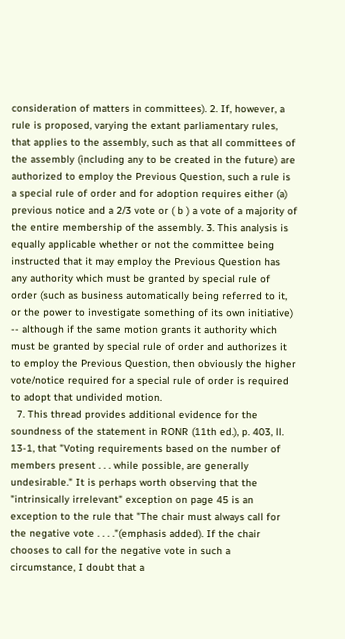consideration of matters in committees). 2. If, however, a rule is proposed, varying the extant parliamentary rules, that applies to the assembly, such as that all committees of the assembly (including any to be created in the future) are authorized to employ the Previous Question, such a rule is a special rule of order and for adoption requires either (a) previous notice and a 2/3 vote or ( b ) a vote of a majority of the entire membership of the assembly. 3. This analysis is equally applicable whether or not the committee being instructed that it may employ the Previous Question has any authority which must be granted by special rule of order (such as business automatically being referred to it, or the power to investigate something of its own initiative) -- although if the same motion grants it authority which must be granted by special rule of order and authorizes it to employ the Previous Question, then obviously the higher vote/notice required for a special rule of order is required to adopt that undivided motion.
  7. This thread provides additional evidence for the soundness of the statement in RONR (11th ed.), p. 403, ll. 13-1, that "Voting requirements based on the number of members present . . . while possible, are generally undesirable." It is perhaps worth observing that the "intrinsically irrelevant" exception on page 45 is an exception to the rule that "The chair must always call for the negative vote . . . ."(emphasis added). If the chair chooses to call for the negative vote in such a circumstance, I doubt that a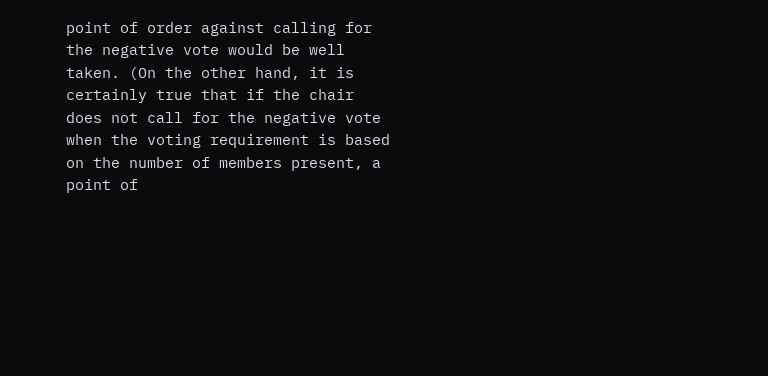point of order against calling for the negative vote would be well taken. (On the other hand, it is certainly true that if the chair does not call for the negative vote when the voting requirement is based on the number of members present, a point of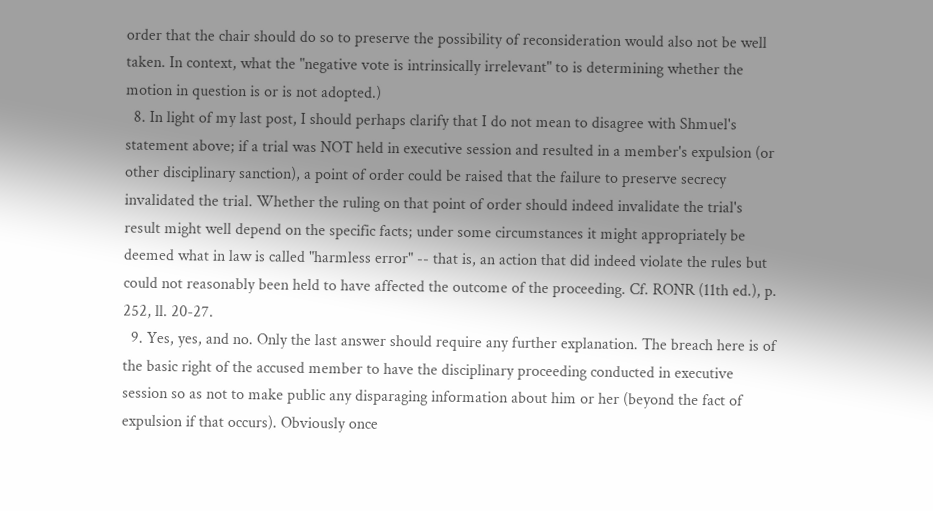order that the chair should do so to preserve the possibility of reconsideration would also not be well taken. In context, what the "negative vote is intrinsically irrelevant" to is determining whether the motion in question is or is not adopted.)
  8. In light of my last post, I should perhaps clarify that I do not mean to disagree with Shmuel's statement above; if a trial was NOT held in executive session and resulted in a member's expulsion (or other disciplinary sanction), a point of order could be raised that the failure to preserve secrecy invalidated the trial. Whether the ruling on that point of order should indeed invalidate the trial's result might well depend on the specific facts; under some circumstances it might appropriately be deemed what in law is called "harmless error" -- that is, an action that did indeed violate the rules but could not reasonably been held to have affected the outcome of the proceeding. Cf. RONR (11th ed.), p. 252, ll. 20-27.
  9. Yes, yes, and no. Only the last answer should require any further explanation. The breach here is of the basic right of the accused member to have the disciplinary proceeding conducted in executive session so as not to make public any disparaging information about him or her (beyond the fact of expulsion if that occurs). Obviously once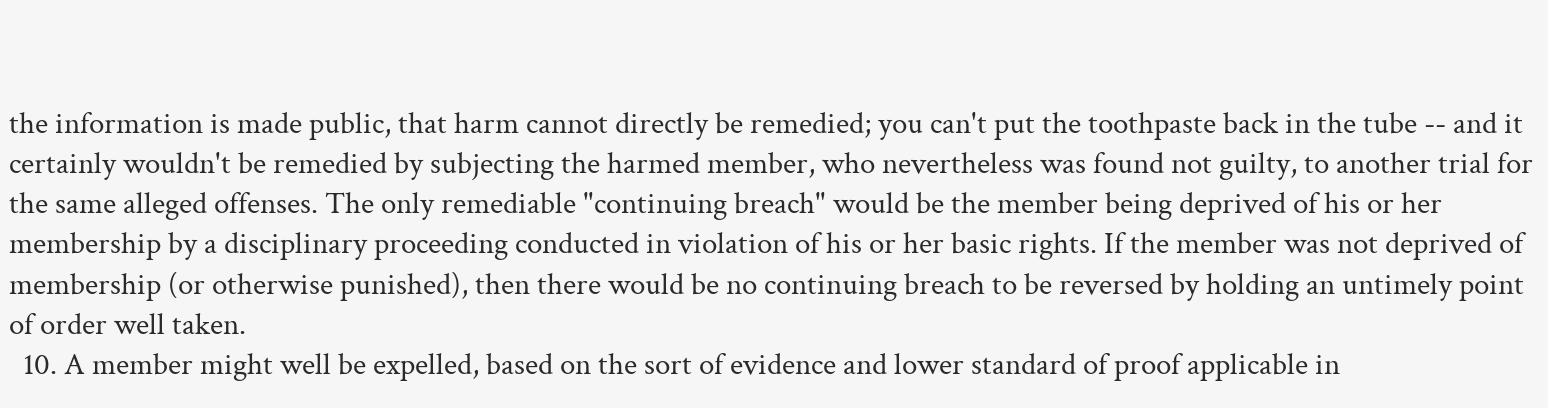the information is made public, that harm cannot directly be remedied; you can't put the toothpaste back in the tube -- and it certainly wouldn't be remedied by subjecting the harmed member, who nevertheless was found not guilty, to another trial for the same alleged offenses. The only remediable "continuing breach" would be the member being deprived of his or her membership by a disciplinary proceeding conducted in violation of his or her basic rights. If the member was not deprived of membership (or otherwise punished), then there would be no continuing breach to be reversed by holding an untimely point of order well taken.
  10. A member might well be expelled, based on the sort of evidence and lower standard of proof applicable in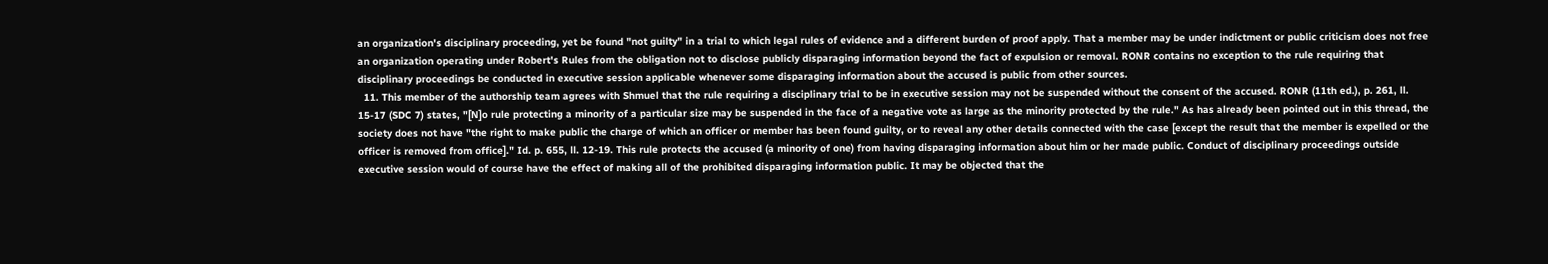an organization's disciplinary proceeding, yet be found "not guilty" in a trial to which legal rules of evidence and a different burden of proof apply. That a member may be under indictment or public criticism does not free an organization operating under Robert's Rules from the obligation not to disclose publicly disparaging information beyond the fact of expulsion or removal. RONR contains no exception to the rule requiring that disciplinary proceedings be conducted in executive session applicable whenever some disparaging information about the accused is public from other sources.
  11. This member of the authorship team agrees with Shmuel that the rule requiring a disciplinary trial to be in executive session may not be suspended without the consent of the accused. RONR (11th ed.), p. 261, ll. 15-17 (SDC 7) states, "[N]o rule protecting a minority of a particular size may be suspended in the face of a negative vote as large as the minority protected by the rule." As has already been pointed out in this thread, the society does not have "the right to make public the charge of which an officer or member has been found guilty, or to reveal any other details connected with the case [except the result that the member is expelled or the officer is removed from office]." Id. p. 655, ll. 12-19. This rule protects the accused (a minority of one) from having disparaging information about him or her made public. Conduct of disciplinary proceedings outside executive session would of course have the effect of making all of the prohibited disparaging information public. It may be objected that the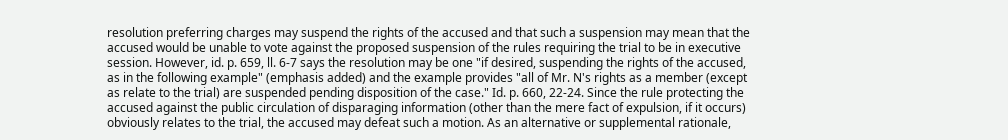resolution preferring charges may suspend the rights of the accused and that such a suspension may mean that the accused would be unable to vote against the proposed suspension of the rules requiring the trial to be in executive session. However, id. p. 659, ll. 6-7 says the resolution may be one "if desired, suspending the rights of the accused, as in the following example" (emphasis added) and the example provides "all of Mr. N's rights as a member (except as relate to the trial) are suspended pending disposition of the case." Id. p. 660, 22-24. Since the rule protecting the accused against the public circulation of disparaging information (other than the mere fact of expulsion, if it occurs) obviously relates to the trial, the accused may defeat such a motion. As an alternative or supplemental rationale,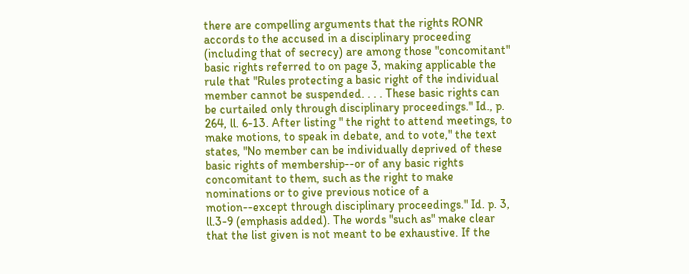there are compelling arguments that the rights RONR accords to the accused in a disciplinary proceeding (including that of secrecy) are among those "concomitant" basic rights referred to on page 3, making applicable the rule that "Rules protecting a basic right of the individual member cannot be suspended. . . . These basic rights can be curtailed only through disciplinary proceedings." Id., p. 264, ll. 6-13. After listing " the right to attend meetings, to make motions, to speak in debate, and to vote," the text states, "No member can be individually deprived of these basic rights of membership--or of any basic rights concomitant to them, such as the right to make nominations or to give previous notice of a motion--except through disciplinary proceedings." Id. p. 3, ll.3-9 (emphasis added). The words "such as" make clear that the list given is not meant to be exhaustive. If the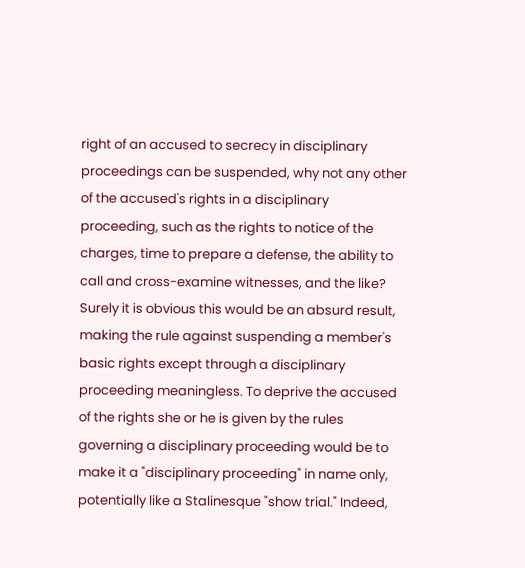right of an accused to secrecy in disciplinary proceedings can be suspended, why not any other of the accused's rights in a disciplinary proceeding, such as the rights to notice of the charges, time to prepare a defense, the ability to call and cross-examine witnesses, and the like? Surely it is obvious this would be an absurd result, making the rule against suspending a member's basic rights except through a disciplinary proceeding meaningless. To deprive the accused of the rights she or he is given by the rules governing a disciplinary proceeding would be to make it a "disciplinary proceeding" in name only, potentially like a Stalinesque "show trial." Indeed,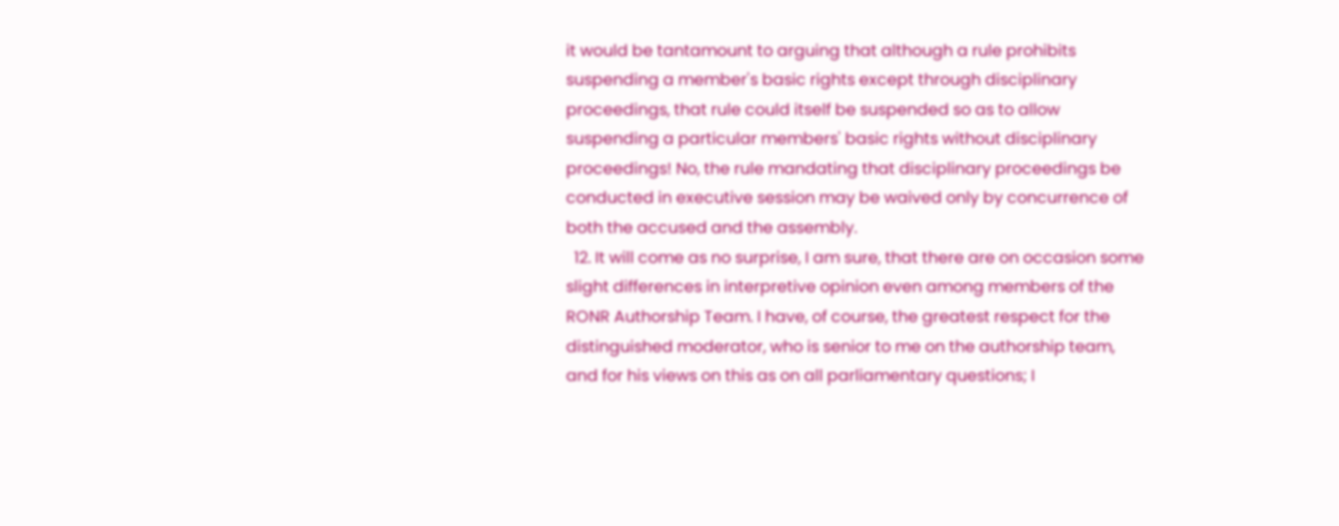it would be tantamount to arguing that although a rule prohibits suspending a member's basic rights except through disciplinary proceedings, that rule could itself be suspended so as to allow suspending a particular members' basic rights without disciplinary proceedings! No, the rule mandating that disciplinary proceedings be conducted in executive session may be waived only by concurrence of both the accused and the assembly.
  12. It will come as no surprise, I am sure, that there are on occasion some slight differences in interpretive opinion even among members of the RONR Authorship Team. I have, of course, the greatest respect for the distinguished moderator, who is senior to me on the authorship team, and for his views on this as on all parliamentary questions; I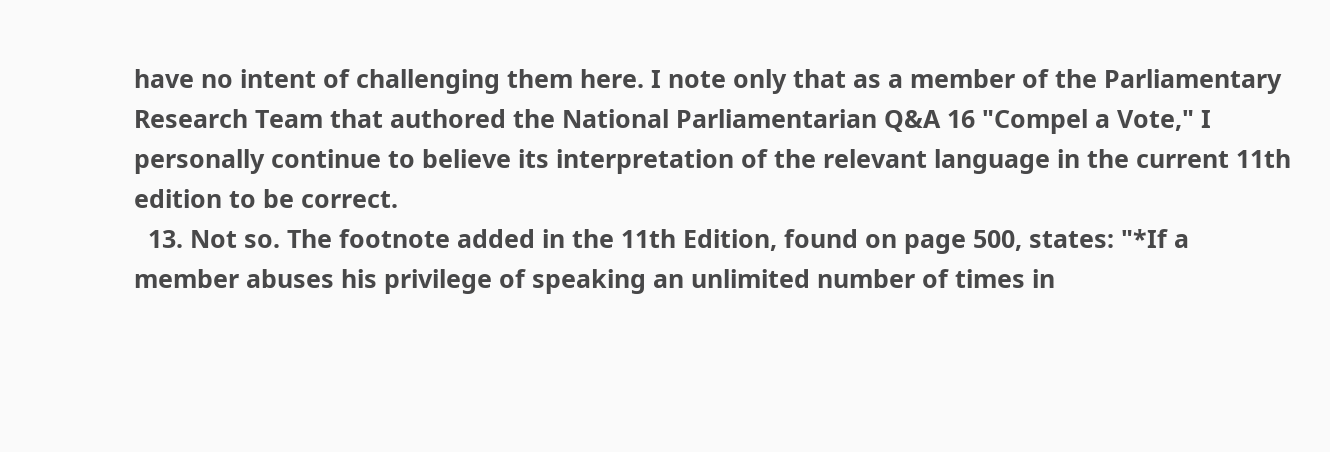have no intent of challenging them here. I note only that as a member of the Parliamentary Research Team that authored the National Parliamentarian Q&A 16 "Compel a Vote," I personally continue to believe its interpretation of the relevant language in the current 11th edition to be correct.
  13. Not so. The footnote added in the 11th Edition, found on page 500, states: "*If a member abuses his privilege of speaking an unlimited number of times in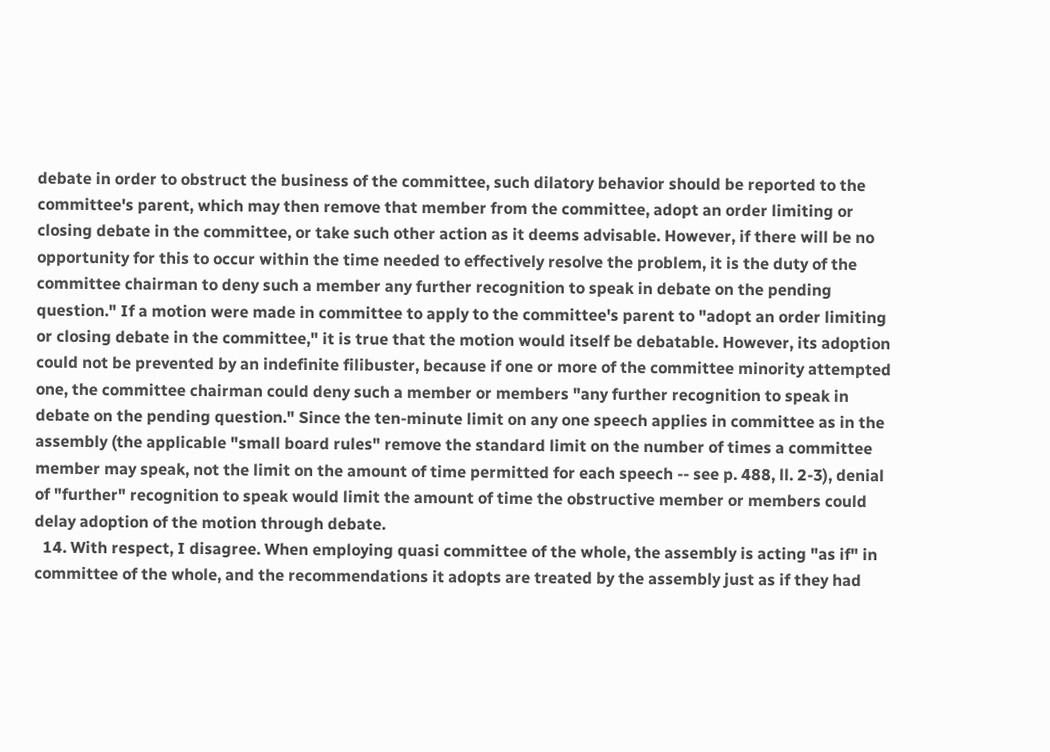debate in order to obstruct the business of the committee, such dilatory behavior should be reported to the committee's parent, which may then remove that member from the committee, adopt an order limiting or closing debate in the committee, or take such other action as it deems advisable. However, if there will be no opportunity for this to occur within the time needed to effectively resolve the problem, it is the duty of the committee chairman to deny such a member any further recognition to speak in debate on the pending question." If a motion were made in committee to apply to the committee's parent to "adopt an order limiting or closing debate in the committee," it is true that the motion would itself be debatable. However, its adoption could not be prevented by an indefinite filibuster, because if one or more of the committee minority attempted one, the committee chairman could deny such a member or members "any further recognition to speak in debate on the pending question." Since the ten-minute limit on any one speech applies in committee as in the assembly (the applicable "small board rules" remove the standard limit on the number of times a committee member may speak, not the limit on the amount of time permitted for each speech -- see p. 488, ll. 2-3), denial of "further" recognition to speak would limit the amount of time the obstructive member or members could delay adoption of the motion through debate.
  14. With respect, I disagree. When employing quasi committee of the whole, the assembly is acting "as if" in committee of the whole, and the recommendations it adopts are treated by the assembly just as if they had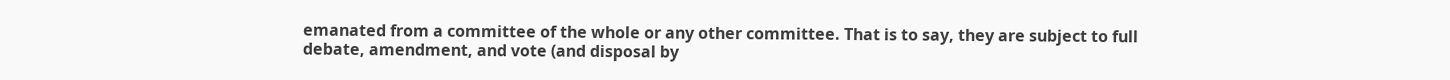emanated from a committee of the whole or any other committee. That is to say, they are subject to full debate, amendment, and vote (and disposal by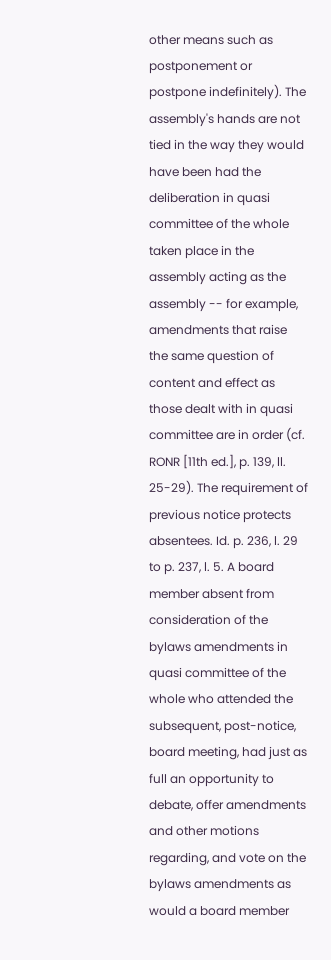other means such as postponement or postpone indefinitely). The assembly's hands are not tied in the way they would have been had the deliberation in quasi committee of the whole taken place in the assembly acting as the assembly -- for example, amendments that raise the same question of content and effect as those dealt with in quasi committee are in order (cf. RONR [11th ed.], p. 139, ll. 25-29). The requirement of previous notice protects absentees. Id. p. 236, l. 29 to p. 237, l. 5. A board member absent from consideration of the bylaws amendments in quasi committee of the whole who attended the subsequent, post-notice, board meeting, had just as full an opportunity to debate, offer amendments and other motions regarding, and vote on the bylaws amendments as would a board member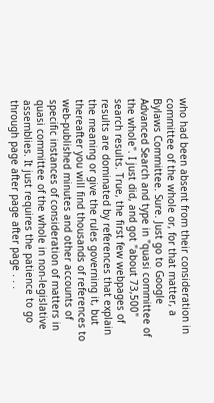who had been absent from their consideration in committee of the whole or, for that matter, a Bylaws Committee. Sure. Just go to Google Advanced Search and type in "quasi committee of the whole". I just did, and got "about 73,500" search results. True, the first few webpages of results are dominated by references that explain the meaning or give the rules governing it, but thereafter you will find thousands of references to web-published minutes and other accounts of specific instances of consideration of matters in quasi committee of the whole in non-legislative assemblies. It just requires the patience to go through page after page after page . . .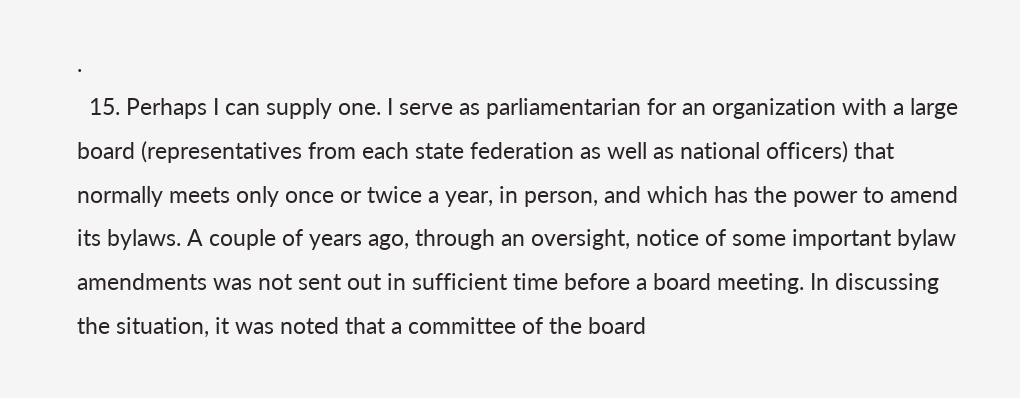.
  15. Perhaps I can supply one. I serve as parliamentarian for an organization with a large board (representatives from each state federation as well as national officers) that normally meets only once or twice a year, in person, and which has the power to amend its bylaws. A couple of years ago, through an oversight, notice of some important bylaw amendments was not sent out in sufficient time before a board meeting. In discussing the situation, it was noted that a committee of the board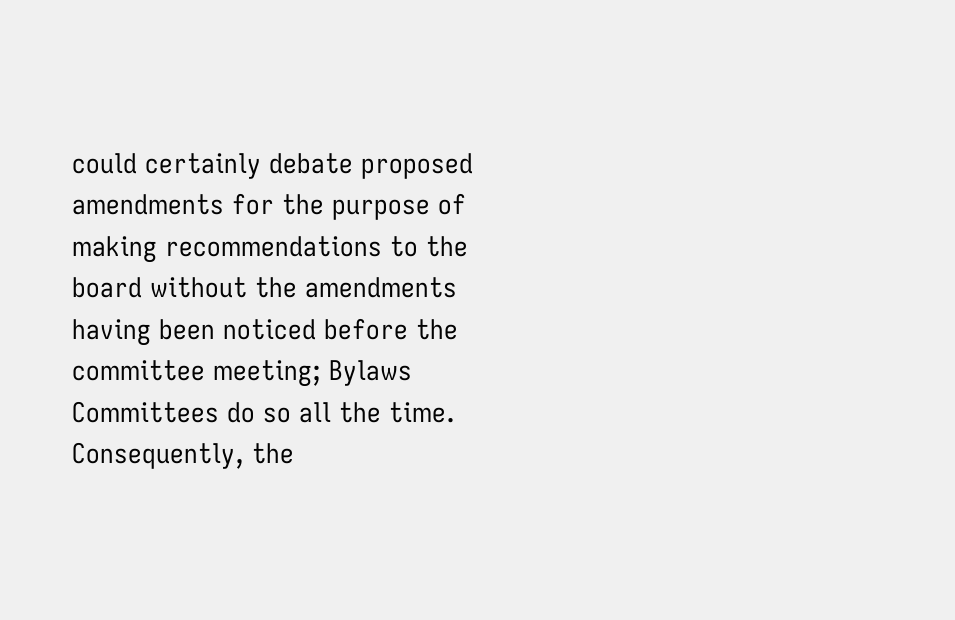could certainly debate proposed amendments for the purpose of making recommendations to the board without the amendments having been noticed before the committee meeting; Bylaws Committees do so all the time. Consequently, the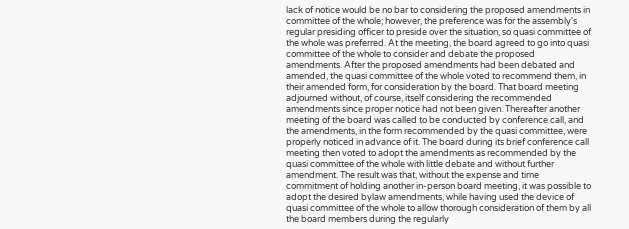lack of notice would be no bar to considering the proposed amendments in committee of the whole; however, the preference was for the assembly's regular presiding officer to preside over the situation, so quasi committee of the whole was preferred. At the meeting, the board agreed to go into quasi committee of the whole to consider and debate the proposed amendments. After the proposed amendments had been debated and amended, the quasi committee of the whole voted to recommend them, in their amended form, for consideration by the board. That board meeting adjourned without, of course, itself considering the recommended amendments since proper notice had not been given. Thereafter another meeting of the board was called to be conducted by conference call, and the amendments, in the form recommended by the quasi committee, were properly noticed in advance of it. The board during its brief conference call meeting then voted to adopt the amendments as recommended by the quasi committee of the whole with little debate and without further amendment. The result was that, without the expense and time commitment of holding another in-person board meeting, it was possible to adopt the desired bylaw amendments, while having used the device of quasi committee of the whole to allow thorough consideration of them by all the board members during the regularly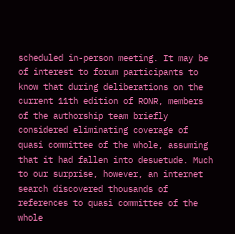scheduled in-person meeting. It may be of interest to forum participants to know that during deliberations on the current 11th edition of RONR, members of the authorship team briefly considered eliminating coverage of quasi committee of the whole, assuming that it had fallen into desuetude. Much to our surprise, however, an internet search discovered thousands of references to quasi committee of the whole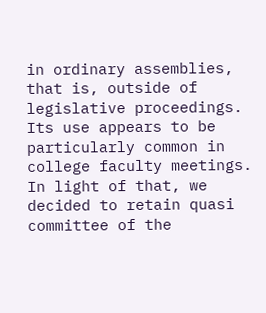in ordinary assemblies, that is, outside of legislative proceedings. Its use appears to be particularly common in college faculty meetings. In light of that, we decided to retain quasi committee of the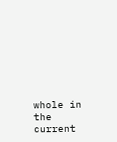whole in the current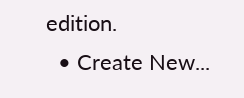edition.
  • Create New...